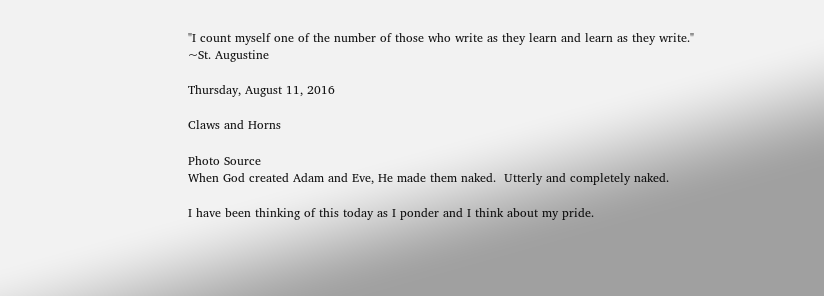"I count myself one of the number of those who write as they learn and learn as they write." ~St. Augustine

Thursday, August 11, 2016

Claws and Horns

Photo Source
When God created Adam and Eve, He made them naked.  Utterly and completely naked.

I have been thinking of this today as I ponder and I think about my pride.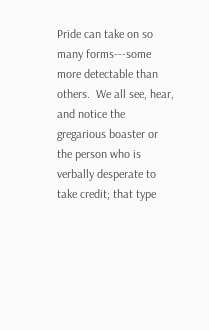Pride can take on so many forms---some more detectable than others.  We all see, hear, and notice the gregarious boaster or the person who is verbally desperate to take credit; that type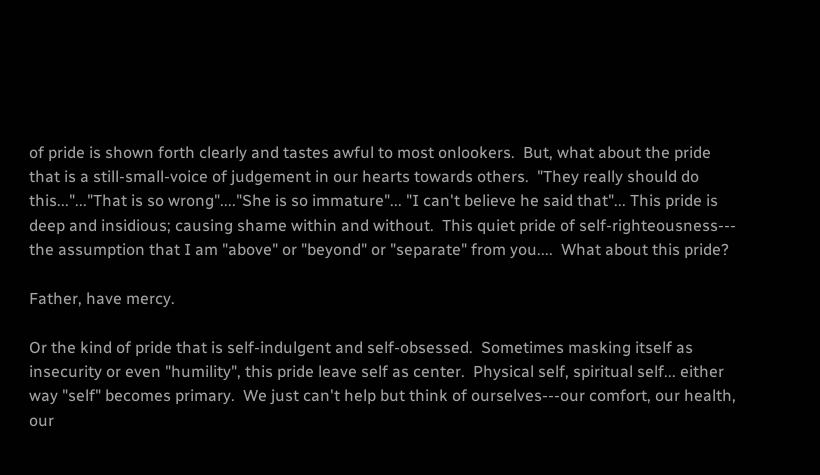of pride is shown forth clearly and tastes awful to most onlookers.  But, what about the pride that is a still-small-voice of judgement in our hearts towards others.  "They really should do this..."..."That is so wrong"...."She is so immature"... "I can't believe he said that"... This pride is deep and insidious; causing shame within and without.  This quiet pride of self-righteousness--- the assumption that I am "above" or "beyond" or "separate" from you....  What about this pride?

Father, have mercy.

Or the kind of pride that is self-indulgent and self-obsessed.  Sometimes masking itself as insecurity or even "humility", this pride leave self as center.  Physical self, spiritual self... either way "self" becomes primary.  We just can't help but think of ourselves---our comfort, our health, our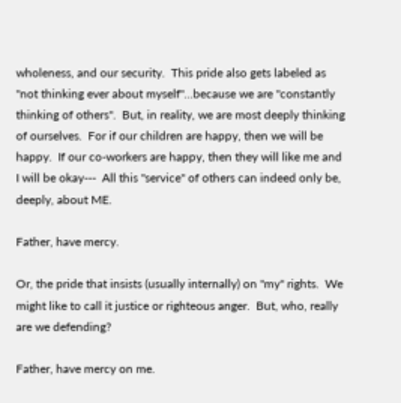wholeness, and our security.  This pride also gets labeled as "not thinking ever about myself"...because we are "constantly thinking of others".  But, in reality, we are most deeply thinking of ourselves.  For if our children are happy, then we will be happy.  If our co-workers are happy, then they will like me and I will be okay---  All this "service" of others can indeed only be, deeply, about ME.

Father, have mercy.

Or, the pride that insists (usually internally) on "my" rights.  We might like to call it justice or righteous anger.  But, who, really are we defending?

Father, have mercy on me.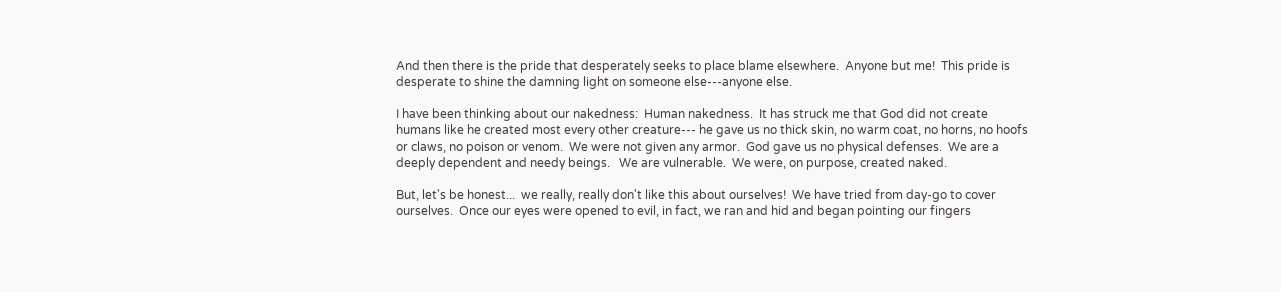And then there is the pride that desperately seeks to place blame elsewhere.  Anyone but me!  This pride is desperate to shine the damning light on someone else---anyone else.

I have been thinking about our nakedness:  Human nakedness.  It has struck me that God did not create humans like he created most every other creature--- he gave us no thick skin, no warm coat, no horns, no hoofs or claws, no poison or venom.  We were not given any armor.  God gave us no physical defenses.  We are a deeply dependent and needy beings.   We are vulnerable.  We were, on purpose, created naked.

But, let's be honest...  we really, really don't like this about ourselves!  We have tried from day-go to cover ourselves.  Once our eyes were opened to evil, in fact, we ran and hid and began pointing our fingers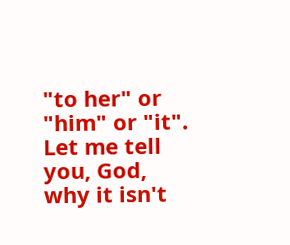"to her" or "him" or "it".  Let me tell you, God, why it isn't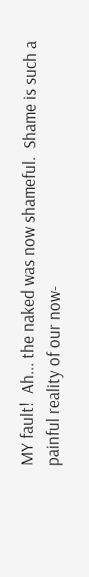MY fault!  Ah... the naked was now shameful.  Shame is such a painful reality of our now-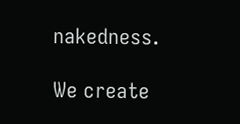nakedness.

We create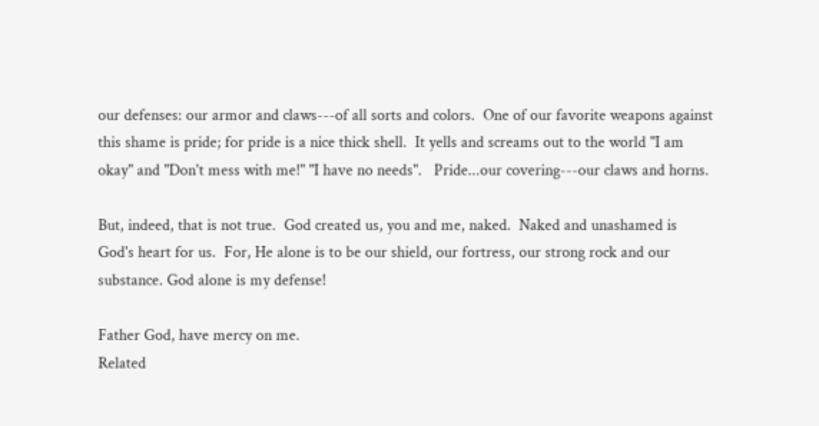our defenses: our armor and claws---of all sorts and colors.  One of our favorite weapons against this shame is pride; for pride is a nice thick shell.  It yells and screams out to the world "I am okay" and "Don't mess with me!" "I have no needs".   Pride...our covering---our claws and horns.

But, indeed, that is not true.  God created us, you and me, naked.  Naked and unashamed is God's heart for us.  For, He alone is to be our shield, our fortress, our strong rock and our substance. God alone is my defense!

Father God, have mercy on me.
Related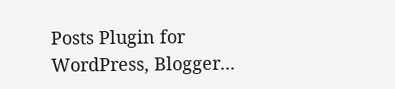Posts Plugin for WordPress, Blogger...